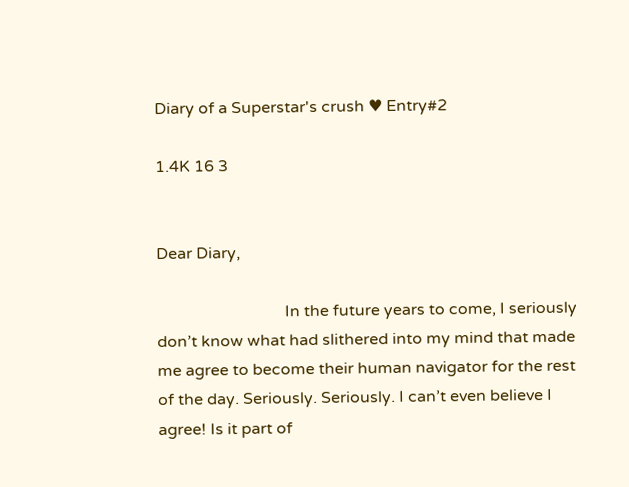Diary of a Superstar's crush ♥ Entry#2

1.4K 16 3


Dear Diary,

                                In the future years to come, I seriously don’t know what had slithered into my mind that made me agree to become their human navigator for the rest of the day. Seriously. Seriously. I can’t even believe I agree! Is it part of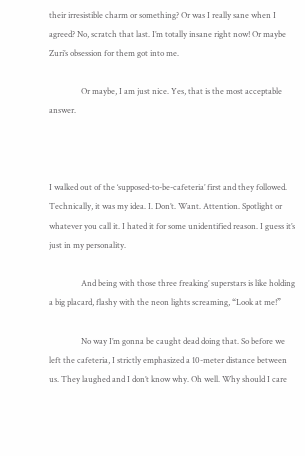their irresistible charm or something? Or was I really sane when I agreed? No, scratch that last. I’m totally insane right now! Or maybe Zuri’s obsession for them got into me.

                Or maybe, I am just nice. Yes, that is the most acceptable answer.



I walked out of the ‘supposed-to-be-cafeteria’ first and they followed. Technically, it was my idea. I. Don’t. Want. Attention. Spotlight or whatever you call it. I hated it for some unidentified reason. I guess it’s just in my personality.

                And being with those three freaking’ superstars is like holding a big placard, flashy with the neon lights screaming, “Look at me!”

                No way I’m gonna be caught dead doing that. So before we left the cafeteria, I strictly emphasized a 10-meter distance between us. They laughed and I don’t know why. Oh well. Why should I care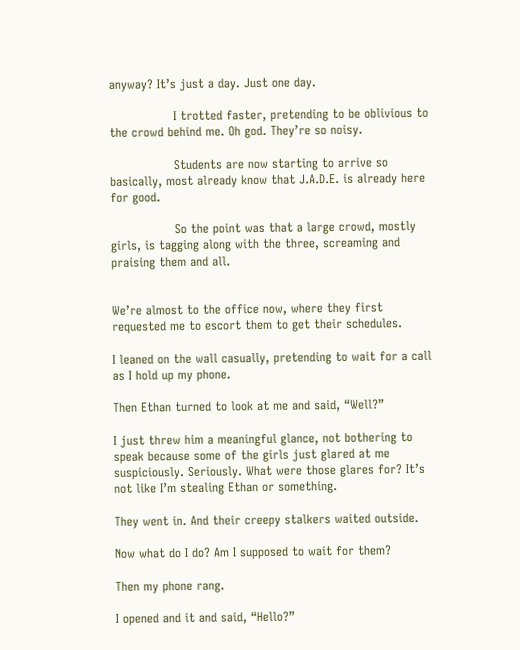anyway? It’s just a day. Just one day.

                I trotted faster, pretending to be oblivious to the crowd behind me. Oh god. They’re so noisy.

                Students are now starting to arrive so basically, most already know that J.A.D.E. is already here for good.

                So the point was that a large crowd, mostly girls, is tagging along with the three, screaming and praising them and all.


We’re almost to the office now, where they first requested me to escort them to get their schedules.

I leaned on the wall casually, pretending to wait for a call as I hold up my phone.

Then Ethan turned to look at me and said, “Well?”

I just threw him a meaningful glance, not bothering to speak because some of the girls just glared at me suspiciously. Seriously. What were those glares for? It’s not like I’m stealing Ethan or something.

They went in. And their creepy stalkers waited outside.

Now what do I do? Am I supposed to wait for them?

Then my phone rang.

I opened and it and said, “Hello?”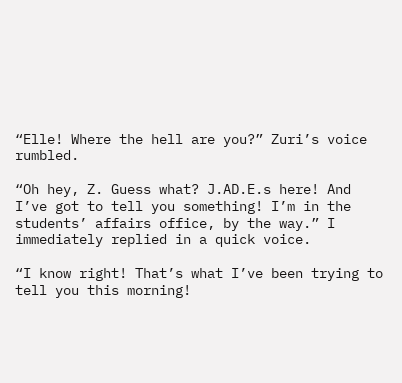“Elle! Where the hell are you?” Zuri’s voice rumbled.

“Oh hey, Z. Guess what? J.AD.E.s here! And I’ve got to tell you something! I’m in the students’ affairs office, by the way.” I immediately replied in a quick voice.

“I know right! That’s what I’ve been trying to tell you this morning!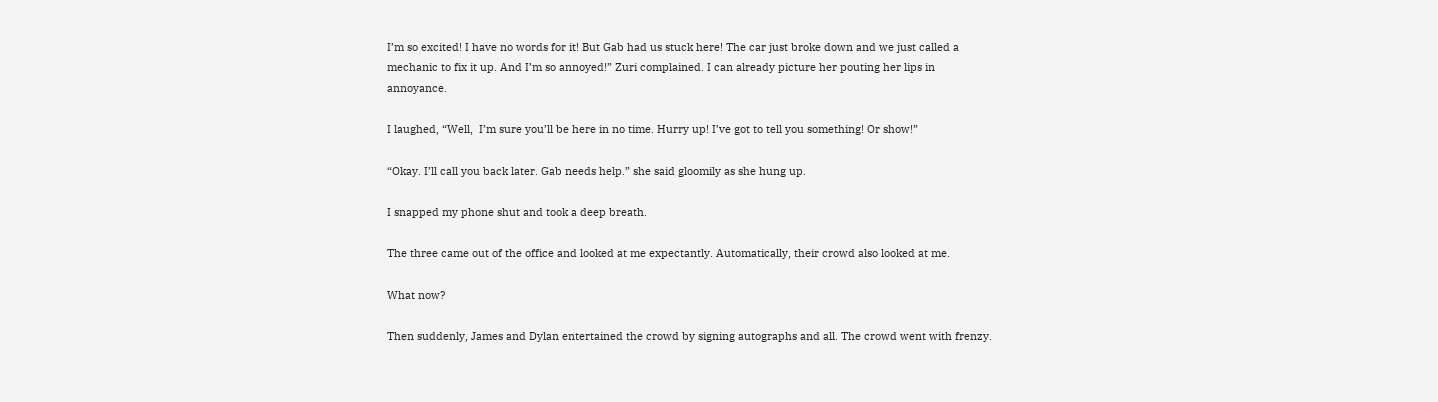I’m so excited! I have no words for it! But Gab had us stuck here! The car just broke down and we just called a mechanic to fix it up. And I’m so annoyed!” Zuri complained. I can already picture her pouting her lips in annoyance.

I laughed, “Well,  I’m sure you’ll be here in no time. Hurry up! I’ve got to tell you something! Or show!”

“Okay. I’ll call you back later. Gab needs help.” she said gloomily as she hung up.

I snapped my phone shut and took a deep breath.

The three came out of the office and looked at me expectantly. Automatically, their crowd also looked at me.

What now?

Then suddenly, James and Dylan entertained the crowd by signing autographs and all. The crowd went with frenzy.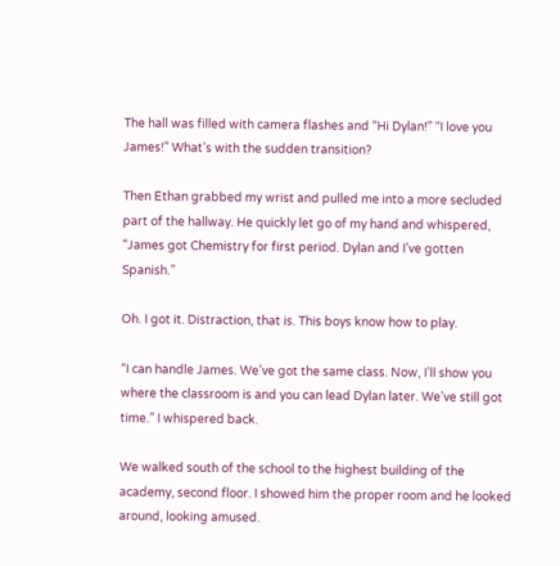The hall was filled with camera flashes and “Hi Dylan!” “I love you James!” What’s with the sudden transition?

Then Ethan grabbed my wrist and pulled me into a more secluded part of the hallway. He quickly let go of my hand and whispered, “James got Chemistry for first period. Dylan and I’ve gotten Spanish.”

Oh. I got it. Distraction, that is. This boys know how to play.

“I can handle James. We’ve got the same class. Now, I’ll show you where the classroom is and you can lead Dylan later. We’ve still got time.” I whispered back.

We walked south of the school to the highest building of the academy, second floor. I showed him the proper room and he looked around, looking amused.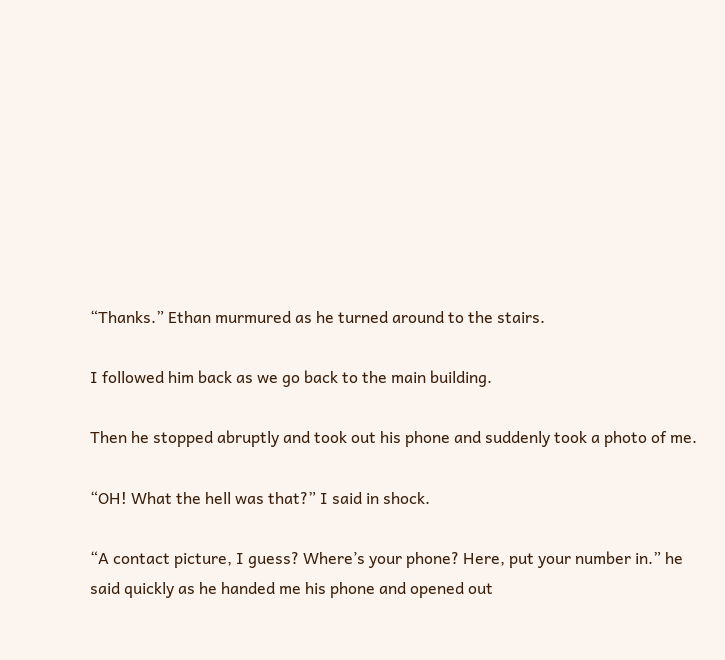“Thanks.” Ethan murmured as he turned around to the stairs.

I followed him back as we go back to the main building.

Then he stopped abruptly and took out his phone and suddenly took a photo of me.

“OH! What the hell was that?” I said in shock.

“A contact picture, I guess? Where’s your phone? Here, put your number in.” he said quickly as he handed me his phone and opened out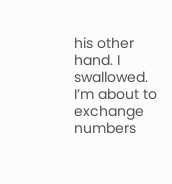his other hand. I swallowed. I’m about to exchange numbers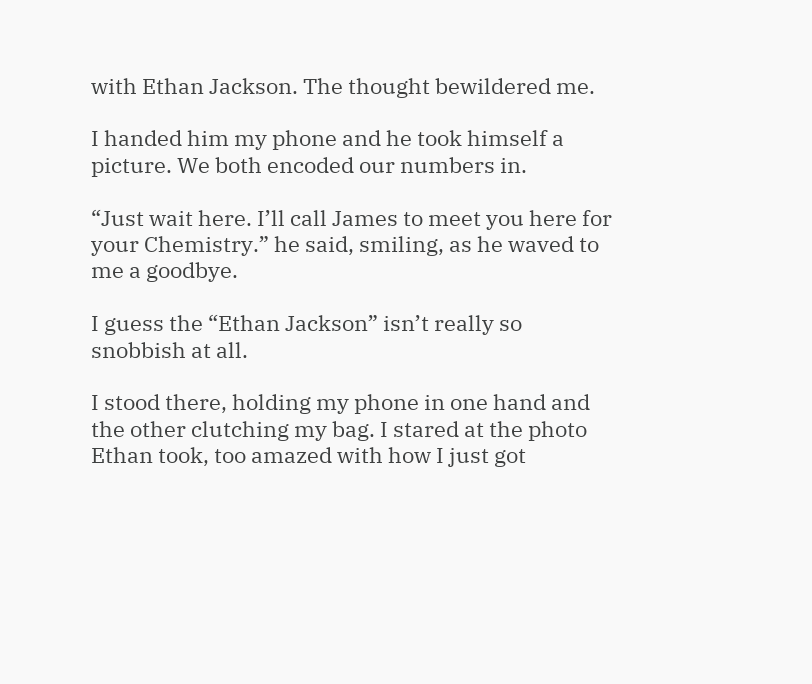with Ethan Jackson. The thought bewildered me.

I handed him my phone and he took himself a picture. We both encoded our numbers in.

“Just wait here. I’ll call James to meet you here for your Chemistry.” he said, smiling, as he waved to me a goodbye.

I guess the “Ethan Jackson” isn’t really so snobbish at all.

I stood there, holding my phone in one hand and the other clutching my bag. I stared at the photo Ethan took, too amazed with how I just got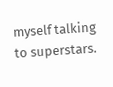myself talking to superstars.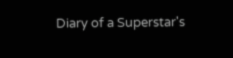Diary of a Superstar's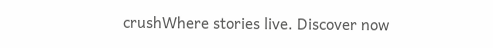crushWhere stories live. Discover now